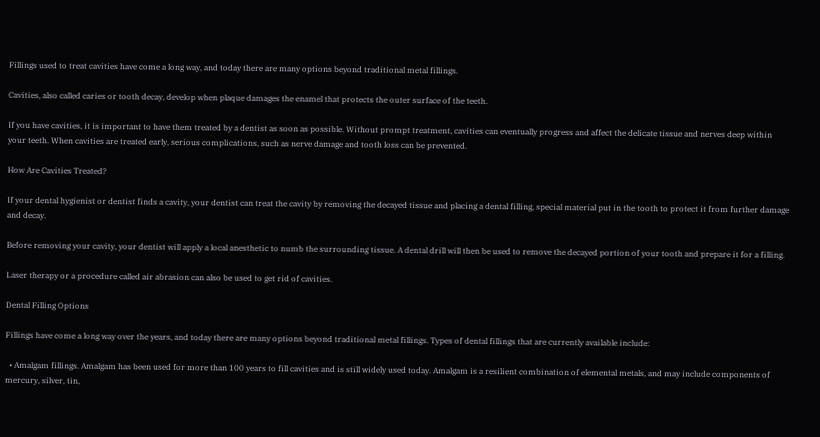Fillings used to treat cavities have come a long way, and today there are many options beyond traditional metal fillings.

Cavities, also called caries or tooth decay, develop when plaque damages the enamel that protects the outer surface of the teeth.

If you have cavities, it is important to have them treated by a dentist as soon as possible. Without prompt treatment, cavities can eventually progress and affect the delicate tissue and nerves deep within your teeth. When cavities are treated early, serious complications, such as nerve damage and tooth loss can be prevented.

How Are Cavities Treated?

If your dental hygienist or dentist finds a cavity, your dentist can treat the cavity by removing the decayed tissue and placing a dental filling, special material put in the tooth to protect it from further damage and decay.

Before removing your cavity, your dentist will apply a local anesthetic to numb the surrounding tissue. A dental drill will then be used to remove the decayed portion of your tooth and prepare it for a filling.

Laser therapy or a procedure called air abrasion can also be used to get rid of cavities.

Dental Filling Options

Fillings have come a long way over the years, and today there are many options beyond traditional metal fillings. Types of dental fillings that are currently available include:

  • Amalgam fillings. Amalgam has been used for more than 100 years to fill cavities and is still widely used today. Amalgam is a resilient combination of elemental metals, and may include components of mercury, silver, tin,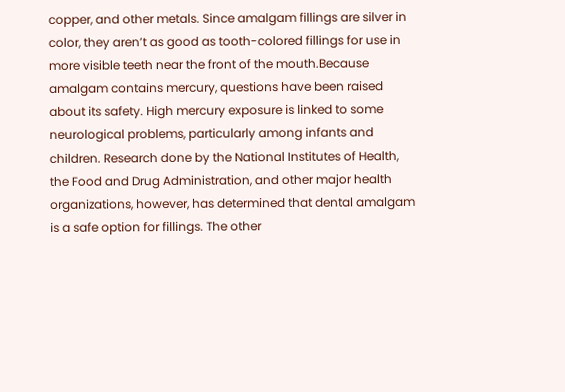copper, and other metals. Since amalgam fillings are silver in color, they aren’t as good as tooth-colored fillings for use in more visible teeth near the front of the mouth.Because amalgam contains mercury, questions have been raised about its safety. High mercury exposure is linked to some neurological problems, particularly among infants and children. Research done by the National Institutes of Health, the Food and Drug Administration, and other major health organizations, however, has determined that dental amalgam is a safe option for fillings. The other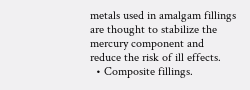metals used in amalgam fillings are thought to stabilize the mercury component and reduce the risk of ill effects.
  • Composite fillings.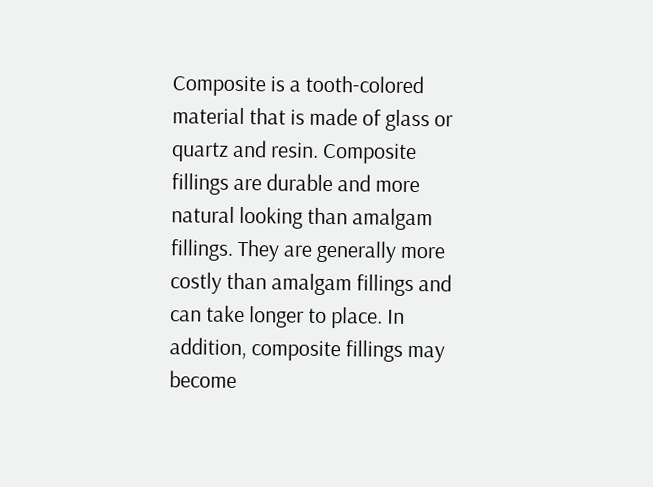Composite is a tooth-colored material that is made of glass or quartz and resin. Composite fillings are durable and more natural looking than amalgam fillings. They are generally more costly than amalgam fillings and can take longer to place. In addition, composite fillings may become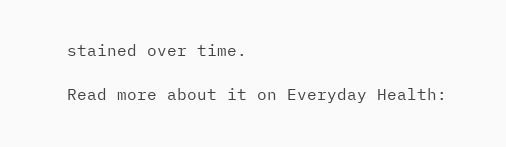stained over time.

Read more about it on Everyday Health: